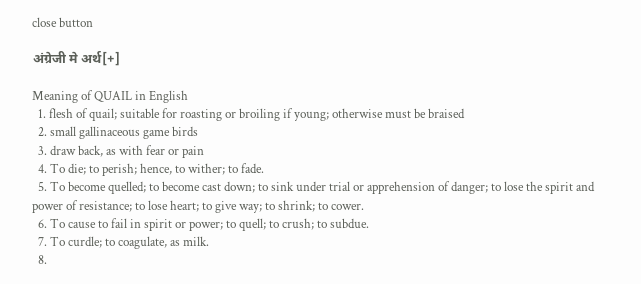close button

अंग्रेजी मे अर्थ[+]

Meaning of QUAIL in English
  1. flesh of quail; suitable for roasting or broiling if young; otherwise must be braised
  2. small gallinaceous game birds
  3. draw back, as with fear or pain
  4. To die; to perish; hence, to wither; to fade.
  5. To become quelled; to become cast down; to sink under trial or apprehension of danger; to lose the spirit and power of resistance; to lose heart; to give way; to shrink; to cower.
  6. To cause to fail in spirit or power; to quell; to crush; to subdue.
  7. To curdle; to coagulate, as milk.
  8.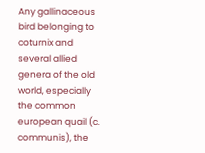Any gallinaceous bird belonging to coturnix and several allied genera of the old world, especially the common european quail (c. communis), the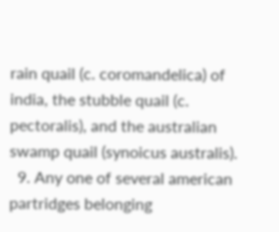rain quail (c. coromandelica) of india, the stubble quail (c. pectoralis), and the australian swamp quail (synoicus australis).
  9. Any one of several american partridges belonging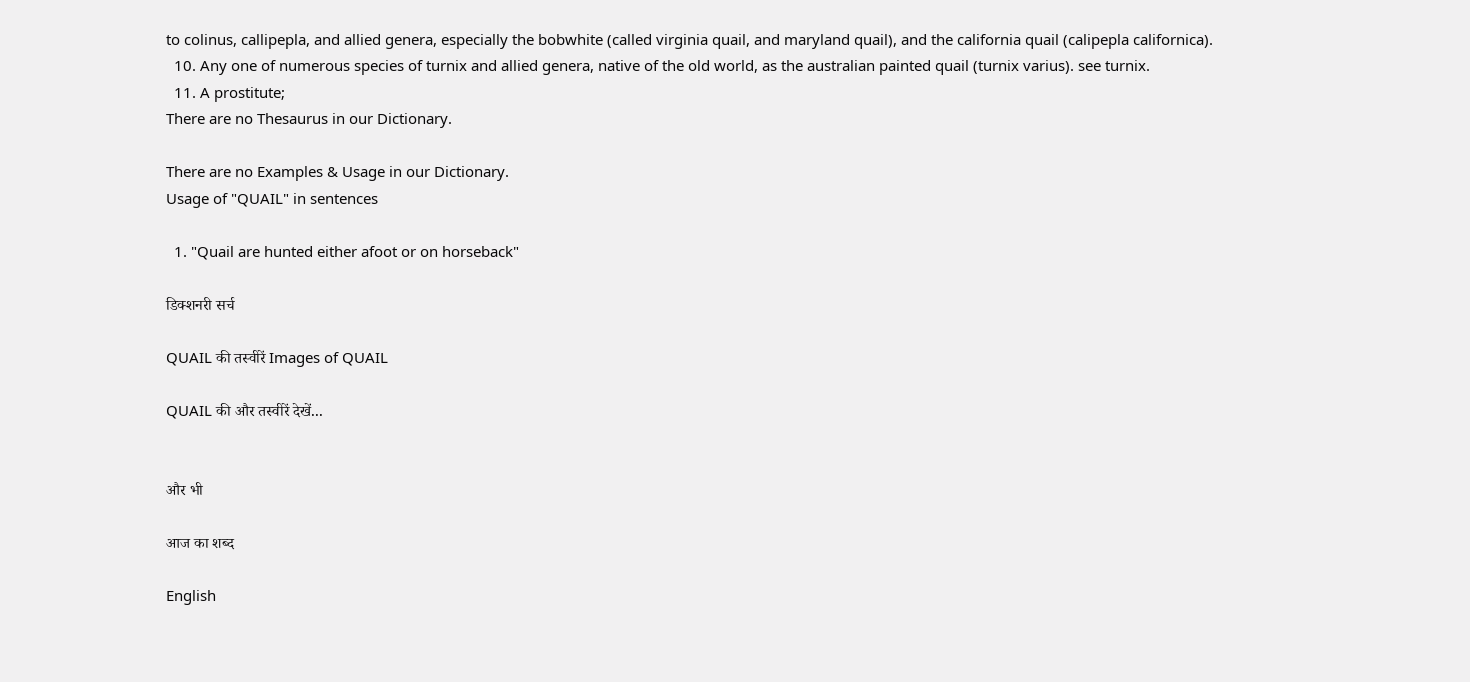to colinus, callipepla, and allied genera, especially the bobwhite (called virginia quail, and maryland quail), and the california quail (calipepla californica).
  10. Any one of numerous species of turnix and allied genera, native of the old world, as the australian painted quail (turnix varius). see turnix.
  11. A prostitute;
There are no Thesaurus in our Dictionary.

There are no Examples & Usage in our Dictionary.
Usage of "QUAIL" in sentences

  1. "Quail are hunted either afoot or on horseback"

डिक्शनरी सर्च

QUAIL की तस्वीरें Images of QUAIL

QUAIL की और तस्वीरें देखें...


और भी

आज का शब्द

English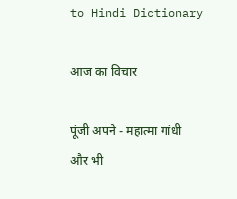to Hindi Dictionary

आज का विचार

पूंजी अपने - महात्मा गांधी
और भी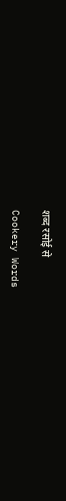शब्द रसोई से

Cookery Words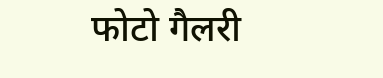फोटो गैलरी